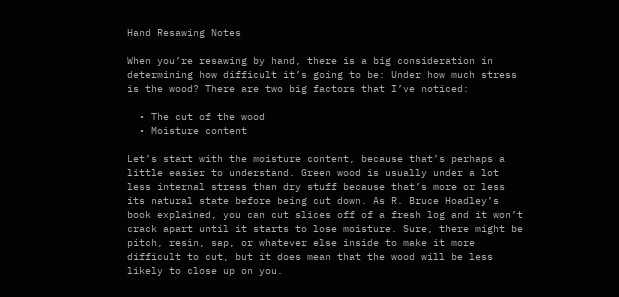Hand Resawing Notes

When you’re resawing by hand, there is a big consideration in determining how difficult it’s going to be: Under how much stress is the wood? There are two big factors that I’ve noticed:

  • The cut of the wood
  • Moisture content

Let’s start with the moisture content, because that’s perhaps a little easier to understand. Green wood is usually under a lot less internal stress than dry stuff because that’s more or less its natural state before being cut down. As R. Bruce Hoadley’s book explained, you can cut slices off of a fresh log and it won’t crack apart until it starts to lose moisture. Sure, there might be pitch, resin, sap, or whatever else inside to make it more difficult to cut, but it does mean that the wood will be less likely to close up on you.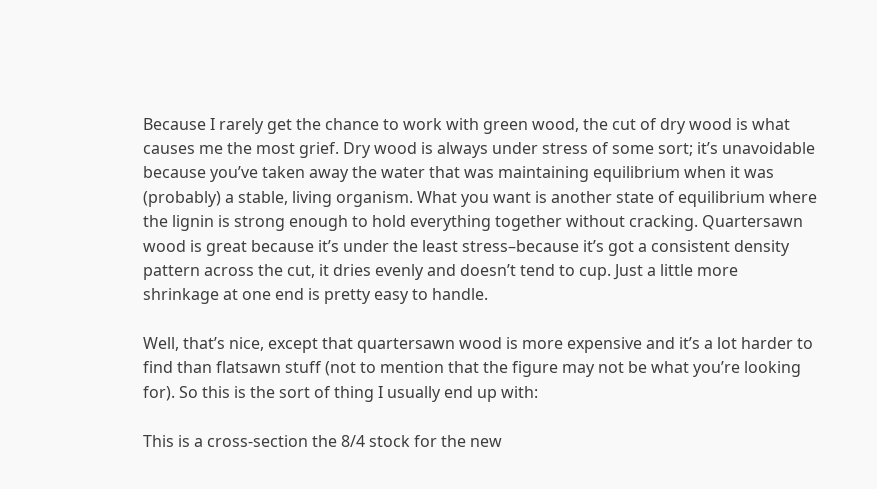Because I rarely get the chance to work with green wood, the cut of dry wood is what causes me the most grief. Dry wood is always under stress of some sort; it’s unavoidable because you’ve taken away the water that was maintaining equilibrium when it was (probably) a stable, living organism. What you want is another state of equilibrium where the lignin is strong enough to hold everything together without cracking. Quartersawn wood is great because it’s under the least stress–because it’s got a consistent density pattern across the cut, it dries evenly and doesn’t tend to cup. Just a little more shrinkage at one end is pretty easy to handle.

Well, that’s nice, except that quartersawn wood is more expensive and it’s a lot harder to find than flatsawn stuff (not to mention that the figure may not be what you’re looking for). So this is the sort of thing I usually end up with:

This is a cross-section the 8/4 stock for the new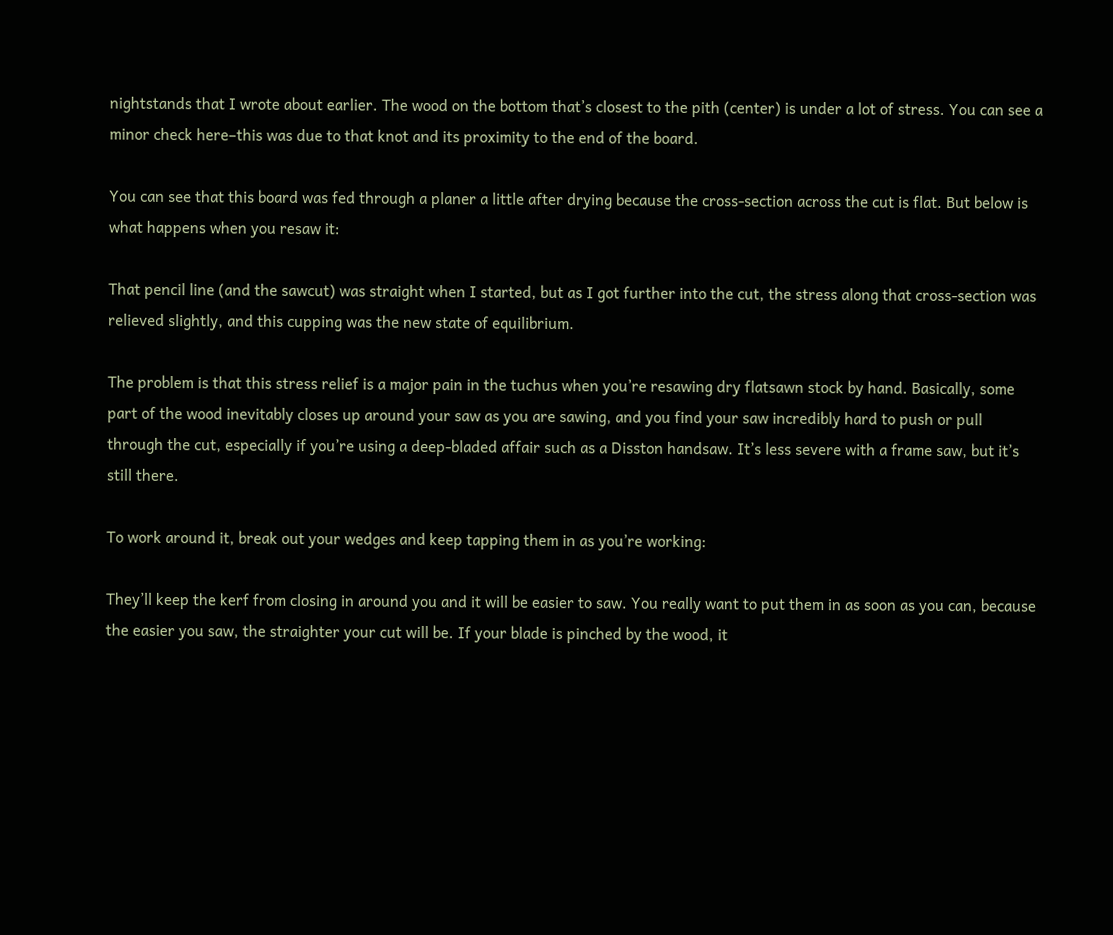nightstands that I wrote about earlier. The wood on the bottom that’s closest to the pith (center) is under a lot of stress. You can see a minor check here–this was due to that knot and its proximity to the end of the board.

You can see that this board was fed through a planer a little after drying because the cross-section across the cut is flat. But below is what happens when you resaw it:

That pencil line (and the sawcut) was straight when I started, but as I got further into the cut, the stress along that cross-section was relieved slightly, and this cupping was the new state of equilibrium.

The problem is that this stress relief is a major pain in the tuchus when you’re resawing dry flatsawn stock by hand. Basically, some part of the wood inevitably closes up around your saw as you are sawing, and you find your saw incredibly hard to push or pull through the cut, especially if you’re using a deep-bladed affair such as a Disston handsaw. It’s less severe with a frame saw, but it’s still there.

To work around it, break out your wedges and keep tapping them in as you’re working:

They’ll keep the kerf from closing in around you and it will be easier to saw. You really want to put them in as soon as you can, because the easier you saw, the straighter your cut will be. If your blade is pinched by the wood, it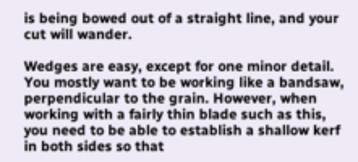is being bowed out of a straight line, and your cut will wander.

Wedges are easy, except for one minor detail. You mostly want to be working like a bandsaw, perpendicular to the grain. However, when working with a fairly thin blade such as this, you need to be able to establish a shallow kerf in both sides so that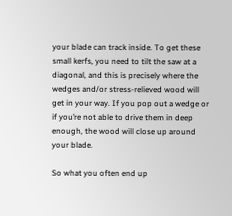your blade can track inside. To get these small kerfs, you need to tilt the saw at a diagonal, and this is precisely where the wedges and/or stress-relieved wood will get in your way. If you pop out a wedge or if you’re not able to drive them in deep enough, the wood will close up around your blade.

So what you often end up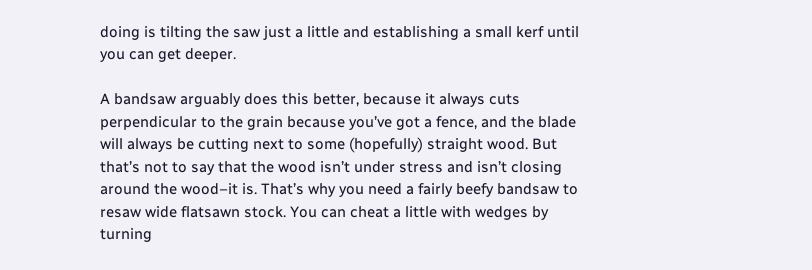doing is tilting the saw just a little and establishing a small kerf until you can get deeper.

A bandsaw arguably does this better, because it always cuts perpendicular to the grain because you’ve got a fence, and the blade will always be cutting next to some (hopefully) straight wood. But that’s not to say that the wood isn’t under stress and isn’t closing around the wood–it is. That’s why you need a fairly beefy bandsaw to resaw wide flatsawn stock. You can cheat a little with wedges by turning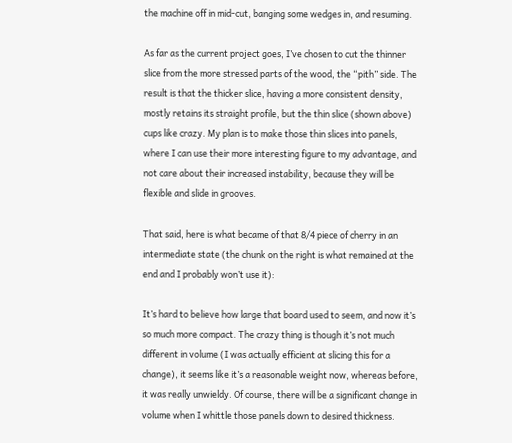the machine off in mid-cut, banging some wedges in, and resuming.

As far as the current project goes, I’ve chosen to cut the thinner slice from the more stressed parts of the wood, the “pith” side. The result is that the thicker slice, having a more consistent density, mostly retains its straight profile, but the thin slice (shown above) cups like crazy. My plan is to make those thin slices into panels, where I can use their more interesting figure to my advantage, and not care about their increased instability, because they will be flexible and slide in grooves.

That said, here is what became of that 8/4 piece of cherry in an intermediate state (the chunk on the right is what remained at the end and I probably won’t use it):

It’s hard to believe how large that board used to seem, and now it’s so much more compact. The crazy thing is though it’s not much different in volume (I was actually efficient at slicing this for a change), it seems like it’s a reasonable weight now, whereas before, it was really unwieldy. Of course, there will be a significant change in volume when I whittle those panels down to desired thickness.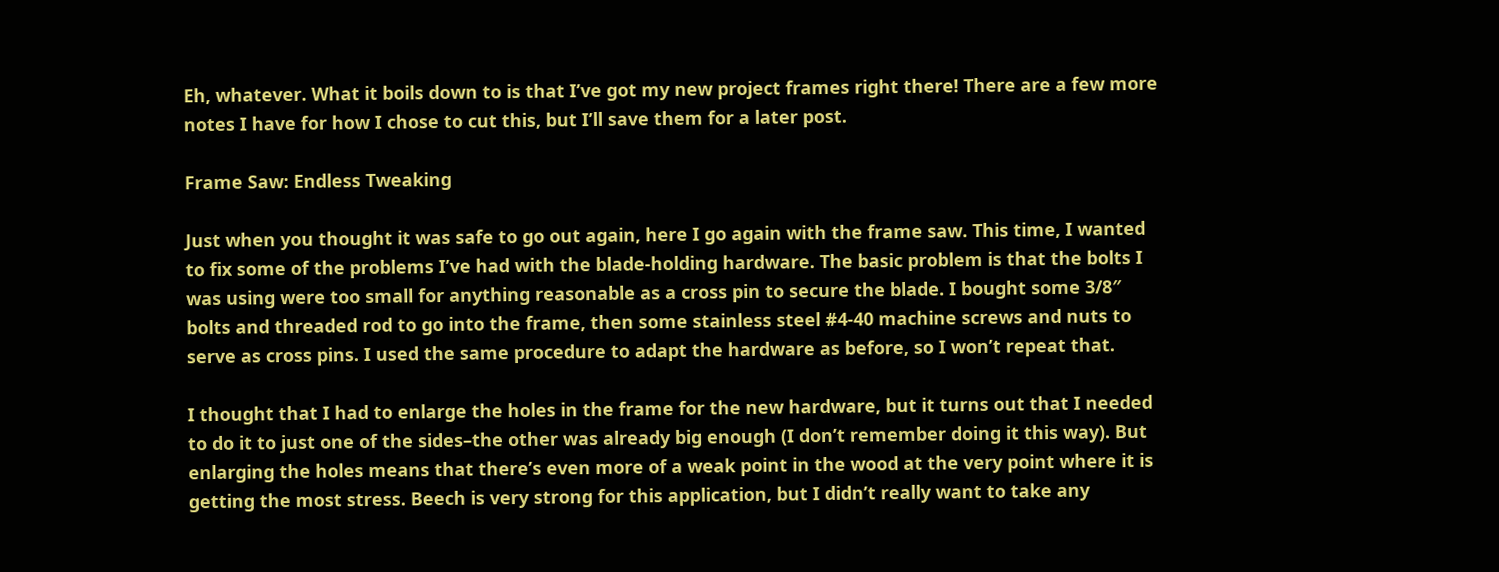Eh, whatever. What it boils down to is that I’ve got my new project frames right there! There are a few more notes I have for how I chose to cut this, but I’ll save them for a later post.

Frame Saw: Endless Tweaking

Just when you thought it was safe to go out again, here I go again with the frame saw. This time, I wanted to fix some of the problems I’ve had with the blade-holding hardware. The basic problem is that the bolts I was using were too small for anything reasonable as a cross pin to secure the blade. I bought some 3/8″ bolts and threaded rod to go into the frame, then some stainless steel #4-40 machine screws and nuts to serve as cross pins. I used the same procedure to adapt the hardware as before, so I won’t repeat that.

I thought that I had to enlarge the holes in the frame for the new hardware, but it turns out that I needed to do it to just one of the sides–the other was already big enough (I don’t remember doing it this way). But enlarging the holes means that there’s even more of a weak point in the wood at the very point where it is getting the most stress. Beech is very strong for this application, but I didn’t really want to take any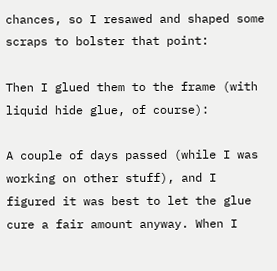chances, so I resawed and shaped some scraps to bolster that point:

Then I glued them to the frame (with liquid hide glue, of course):

A couple of days passed (while I was working on other stuff), and I figured it was best to let the glue cure a fair amount anyway. When I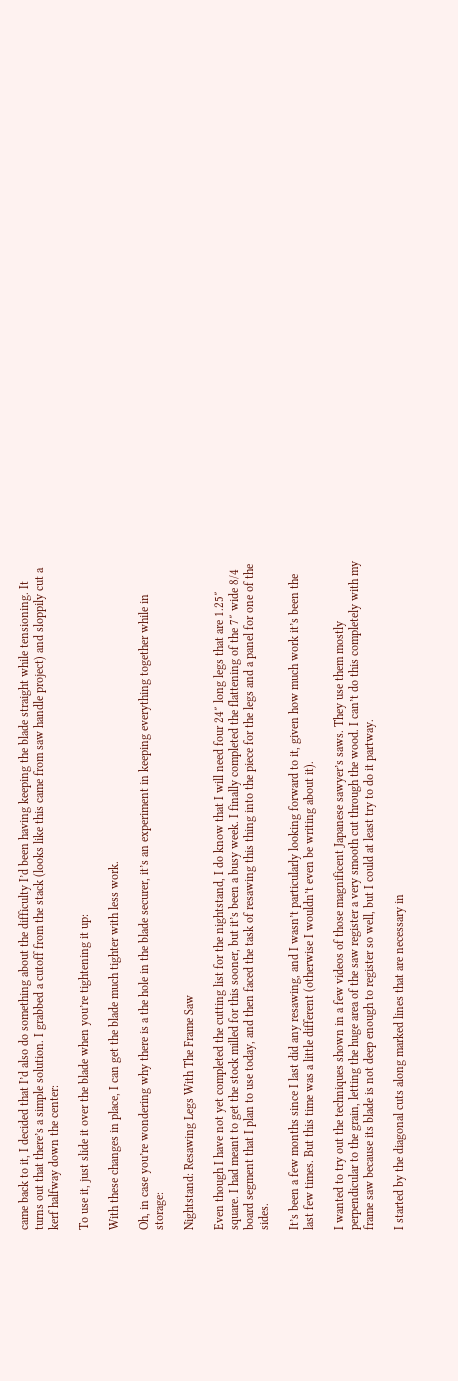came back to it, I decided that I’d also do something about the difficulty I’d been having keeping the blade straight while tensioning. It turns out that there’s a simple solution. I grabbed a cutoff from the stack (looks like this came from saw handle project) and sloppily cut a kerf halfway down the center:

To use it, just slide it over the blade when you’re tightening it up:

With these changes in place, I can get the blade much tighter with less work.

Oh, in case you’re wondering why there is a the hole in the blade securer, it’s an experiment in keeping everything together while in storage:

Nightstand: Resawing Legs With The Frame Saw

Even though I have not yet completed the cutting list for the nightstand, I do know that I will need four 24″ long legs that are 1.25″ square. I had meant to get the stock milled for this sooner, but it’s been a busy week. I finally completed the flattening of the 7″ wide 8/4 board segment that I plan to use today, and then faced the task of resawing this thing into the piece for the legs and a panel for one of the sides.

It’s been a few months since I last did any resawing, and I wasn’t particularly looking forward to it, given how much work it’s been the last few times. But this time was a little different (otherwise I wouldn’t even be writing about it).

I wanted to try out the techniques shown in a few videos of those magnificent Japanese sawyer’s saws. They use them mostly perpendicular to the grain, letting the huge area of the saw register a very smooth cut through the wood. I can’t do this completely with my frame saw because its blade is not deep enough to register so well, but I could at least try to do it partway.

I started by the diagonal cuts along marked lines that are necessary in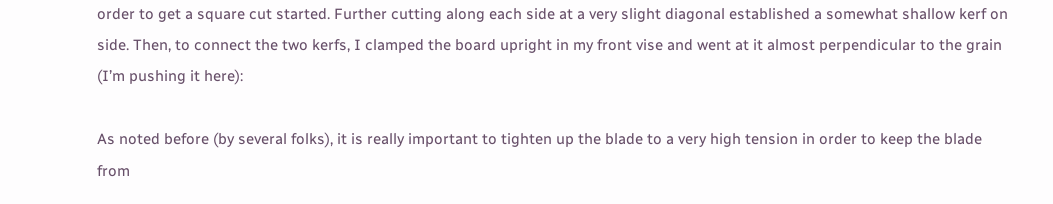order to get a square cut started. Further cutting along each side at a very slight diagonal established a somewhat shallow kerf on side. Then, to connect the two kerfs, I clamped the board upright in my front vise and went at it almost perpendicular to the grain (I’m pushing it here):

As noted before (by several folks), it is really important to tighten up the blade to a very high tension in order to keep the blade from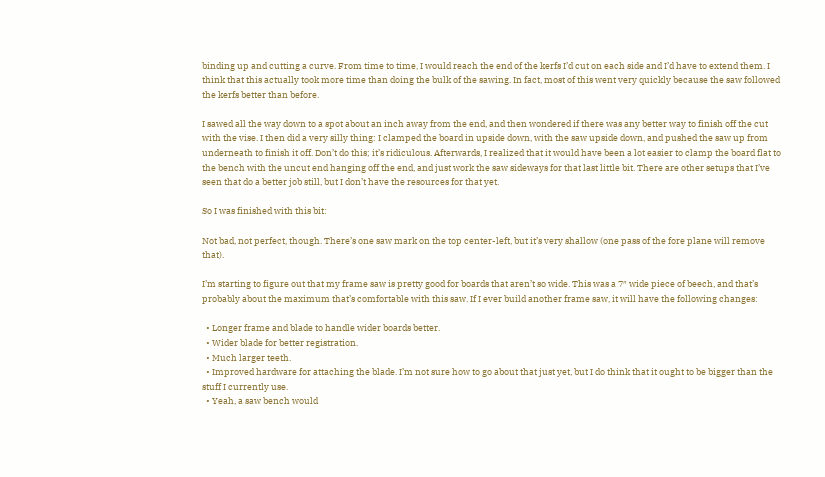binding up and cutting a curve. From time to time, I would reach the end of the kerfs I’d cut on each side and I’d have to extend them. I think that this actually took more time than doing the bulk of the sawing. In fact, most of this went very quickly because the saw followed the kerfs better than before.

I sawed all the way down to a spot about an inch away from the end, and then wondered if there was any better way to finish off the cut with the vise. I then did a very silly thing: I clamped the board in upside down, with the saw upside down, and pushed the saw up from underneath to finish it off. Don’t do this; it’s ridiculous. Afterwards, I realized that it would have been a lot easier to clamp the board flat to the bench with the uncut end hanging off the end, and just work the saw sideways for that last little bit. There are other setups that I’ve seen that do a better job still, but I don’t have the resources for that yet.

So I was finished with this bit:

Not bad, not perfect, though. There’s one saw mark on the top center-left, but it’s very shallow (one pass of the fore plane will remove that).

I’m starting to figure out that my frame saw is pretty good for boards that aren’t so wide. This was a 7″ wide piece of beech, and that’s probably about the maximum that’s comfortable with this saw. If I ever build another frame saw, it will have the following changes:

  • Longer frame and blade to handle wider boards better.
  • Wider blade for better registration.
  • Much larger teeth.
  • Improved hardware for attaching the blade. I’m not sure how to go about that just yet, but I do think that it ought to be bigger than the stuff I currently use.
  • Yeah, a saw bench would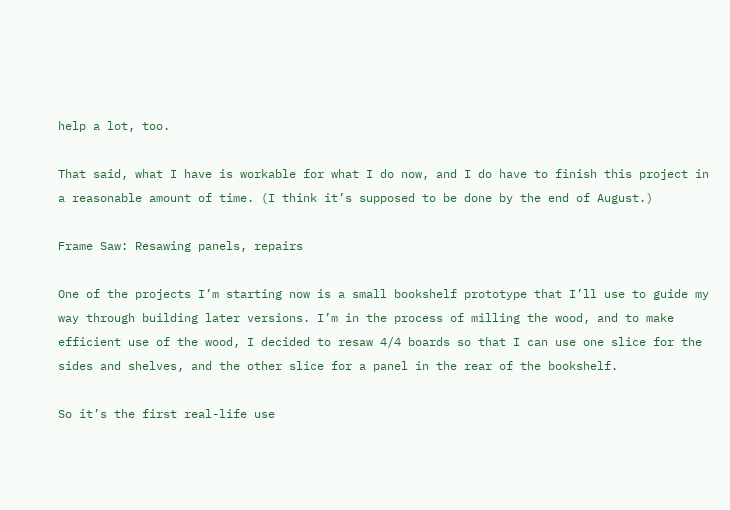help a lot, too.

That said, what I have is workable for what I do now, and I do have to finish this project in a reasonable amount of time. (I think it’s supposed to be done by the end of August.)

Frame Saw: Resawing panels, repairs

One of the projects I’m starting now is a small bookshelf prototype that I’ll use to guide my way through building later versions. I’m in the process of milling the wood, and to make efficient use of the wood, I decided to resaw 4/4 boards so that I can use one slice for the sides and shelves, and the other slice for a panel in the rear of the bookshelf.

So it’s the first real-life use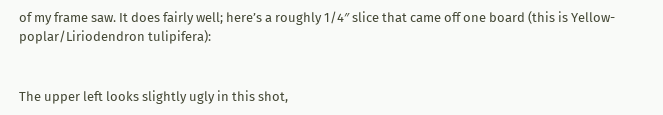of my frame saw. It does fairly well; here’s a roughly 1/4″ slice that came off one board (this is Yellow-poplar/Liriodendron tulipifera):


The upper left looks slightly ugly in this shot,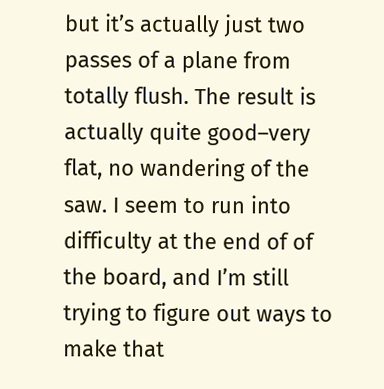but it’s actually just two passes of a plane from totally flush. The result is actually quite good–very flat, no wandering of the saw. I seem to run into difficulty at the end of of the board, and I’m still trying to figure out ways to make that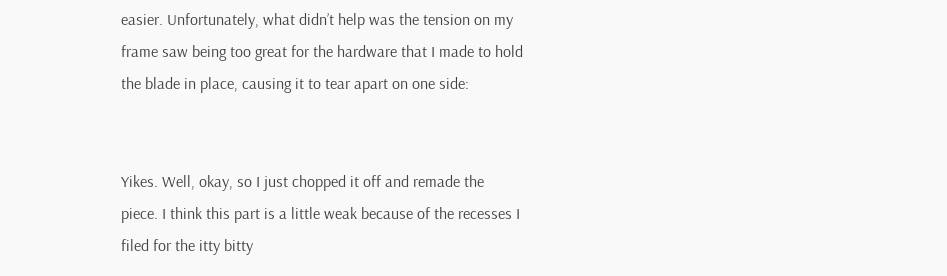easier. Unfortunately, what didn’t help was the tension on my frame saw being too great for the hardware that I made to hold the blade in place, causing it to tear apart on one side:


Yikes. Well, okay, so I just chopped it off and remade the piece. I think this part is a little weak because of the recesses I filed for the itty bitty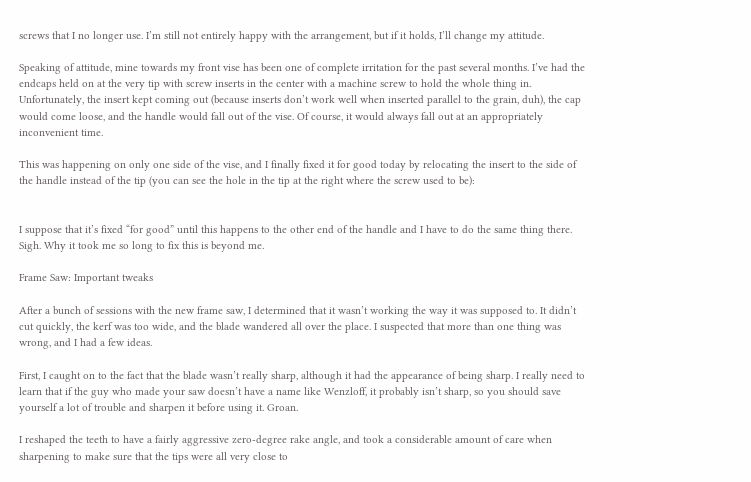screws that I no longer use. I’m still not entirely happy with the arrangement, but if it holds, I’ll change my attitude.

Speaking of attitude, mine towards my front vise has been one of complete irritation for the past several months. I’ve had the endcaps held on at the very tip with screw inserts in the center with a machine screw to hold the whole thing in. Unfortunately, the insert kept coming out (because inserts don’t work well when inserted parallel to the grain, duh), the cap would come loose, and the handle would fall out of the vise. Of course, it would always fall out at an appropriately inconvenient time.

This was happening on only one side of the vise, and I finally fixed it for good today by relocating the insert to the side of the handle instead of the tip (you can see the hole in the tip at the right where the screw used to be):


I suppose that it’s fixed “for good” until this happens to the other end of the handle and I have to do the same thing there. Sigh. Why it took me so long to fix this is beyond me.

Frame Saw: Important tweaks

After a bunch of sessions with the new frame saw, I determined that it wasn’t working the way it was supposed to. It didn’t cut quickly, the kerf was too wide, and the blade wandered all over the place. I suspected that more than one thing was wrong, and I had a few ideas.

First, I caught on to the fact that the blade wasn’t really sharp, although it had the appearance of being sharp. I really need to learn that if the guy who made your saw doesn’t have a name like Wenzloff, it probably isn’t sharp, so you should save yourself a lot of trouble and sharpen it before using it. Groan.

I reshaped the teeth to have a fairly aggressive zero-degree rake angle, and took a considerable amount of care when sharpening to make sure that the tips were all very close to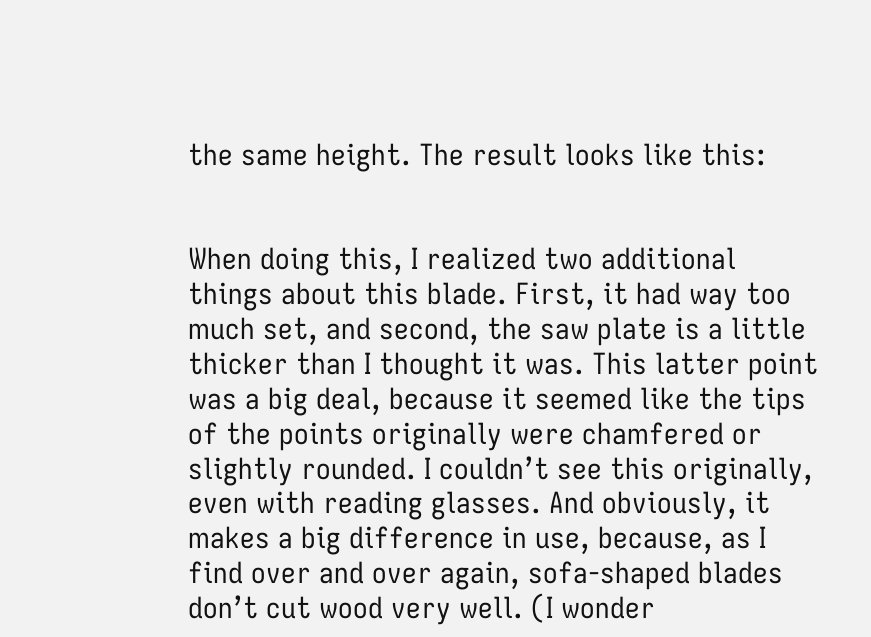the same height. The result looks like this:


When doing this, I realized two additional things about this blade. First, it had way too much set, and second, the saw plate is a little thicker than I thought it was. This latter point was a big deal, because it seemed like the tips of the points originally were chamfered or slightly rounded. I couldn’t see this originally, even with reading glasses. And obviously, it makes a big difference in use, because, as I find over and over again, sofa-shaped blades don’t cut wood very well. (I wonder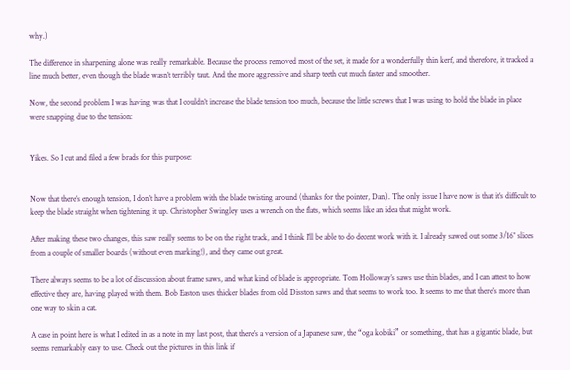why.)

The difference in sharpening alone was really remarkable. Because the process removed most of the set, it made for a wonderfully thin kerf, and therefore, it tracked a line much better, even though the blade wasn’t terribly taut. And the more aggressive and sharp teeth cut much faster and smoother.

Now, the second problem I was having was that I couldn’t increase the blade tension too much, because the little screws that I was using to hold the blade in place were snapping due to the tension:


Yikes. So I cut and filed a few brads for this purpose:


Now that there’s enough tension, I don’t have a problem with the blade twisting around (thanks for the pointer, Dan). The only issue I have now is that it’s difficult to keep the blade straight when tightening it up. Christopher Swingley uses a wrench on the flats, which seems like an idea that might work.

After making these two changes, this saw really seems to be on the right track, and I think I’ll be able to do decent work with it. I already sawed out some 3/16″ slices from a couple of smaller boards (without even marking!), and they came out great.

There always seems to be a lot of discussion about frame saws, and what kind of blade is appropriate. Tom Holloway’s saws use thin blades, and I can attest to how effective they are, having played with them. Bob Easton uses thicker blades from old Disston saws and that seems to work too. It seems to me that there’s more than one way to skin a cat.

A case in point here is what I edited in as a note in my last post, that there’s a version of a Japanese saw, the “oga kobiki” or something, that has a gigantic blade, but seems remarkably easy to use. Check out the pictures in this link if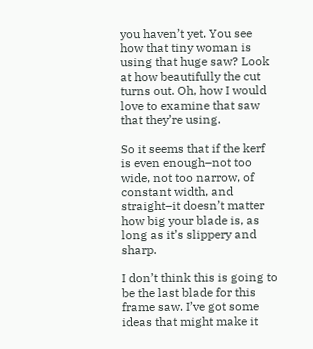you haven’t yet. You see how that tiny woman is using that huge saw? Look at how beautifully the cut turns out. Oh, how I would love to examine that saw that they’re using.

So it seems that if the kerf is even enough–not too wide, not too narrow, of constant width, and straight–it doesn’t matter how big your blade is, as long as it’s slippery and sharp.

I don’t think this is going to be the last blade for this frame saw. I’ve got some ideas that might make it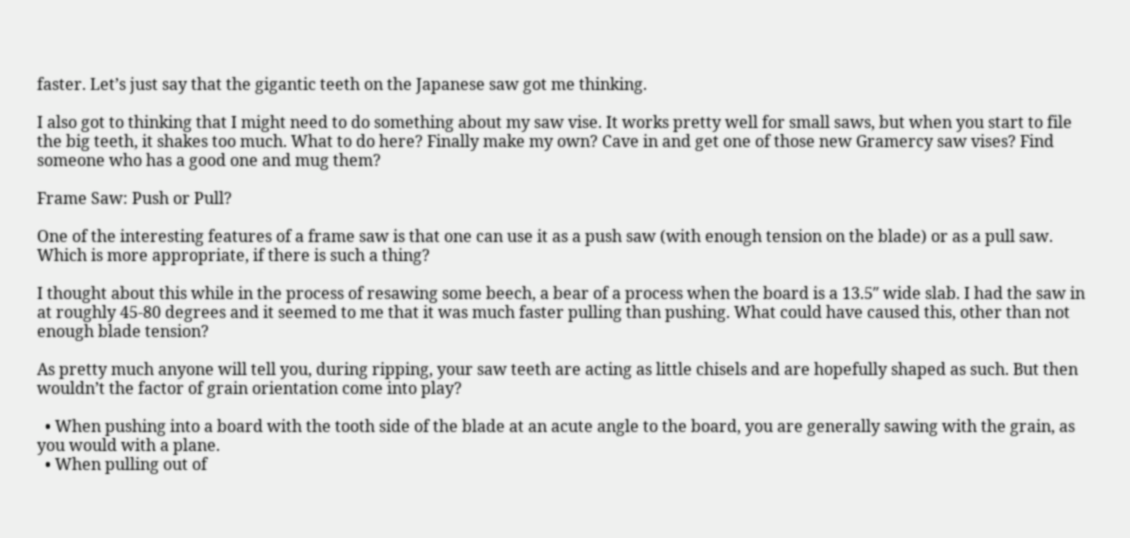faster. Let’s just say that the gigantic teeth on the Japanese saw got me thinking.

I also got to thinking that I might need to do something about my saw vise. It works pretty well for small saws, but when you start to file the big teeth, it shakes too much. What to do here? Finally make my own? Cave in and get one of those new Gramercy saw vises? Find someone who has a good one and mug them?

Frame Saw: Push or Pull?

One of the interesting features of a frame saw is that one can use it as a push saw (with enough tension on the blade) or as a pull saw. Which is more appropriate, if there is such a thing?

I thought about this while in the process of resawing some beech, a bear of a process when the board is a 13.5″ wide slab. I had the saw in at roughly 45-80 degrees and it seemed to me that it was much faster pulling than pushing. What could have caused this, other than not enough blade tension?

As pretty much anyone will tell you, during ripping, your saw teeth are acting as little chisels and are hopefully shaped as such. But then wouldn’t the factor of grain orientation come into play?

  • When pushing into a board with the tooth side of the blade at an acute angle to the board, you are generally sawing with the grain, as you would with a plane.
  • When pulling out of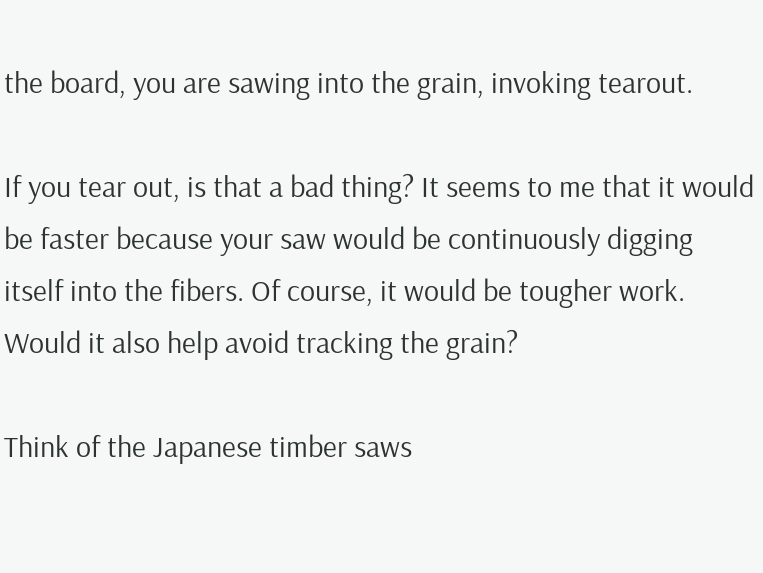the board, you are sawing into the grain, invoking tearout.

If you tear out, is that a bad thing? It seems to me that it would be faster because your saw would be continuously digging itself into the fibers. Of course, it would be tougher work. Would it also help avoid tracking the grain?

Think of the Japanese timber saws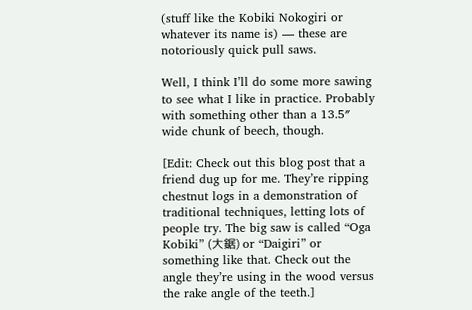(stuff like the Kobiki Nokogiri or whatever its name is) — these are notoriously quick pull saws.

Well, I think I’ll do some more sawing to see what I like in practice. Probably with something other than a 13.5″ wide chunk of beech, though.

[Edit: Check out this blog post that a friend dug up for me. They’re ripping chestnut logs in a demonstration of traditional techniques, letting lots of people try. The big saw is called “Oga Kobiki” (大鋸) or “Daigiri” or something like that. Check out the angle they’re using in the wood versus the rake angle of the teeth.]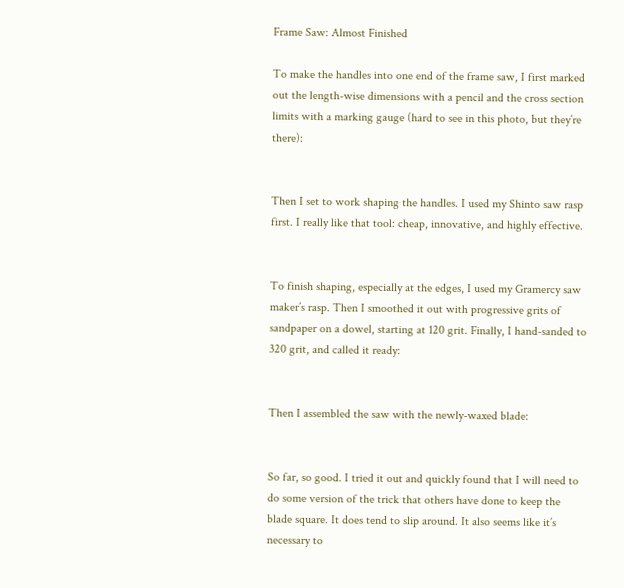Frame Saw: Almost Finished

To make the handles into one end of the frame saw, I first marked out the length-wise dimensions with a pencil and the cross section limits with a marking gauge (hard to see in this photo, but they’re there):


Then I set to work shaping the handles. I used my Shinto saw rasp first. I really like that tool: cheap, innovative, and highly effective.


To finish shaping, especially at the edges, I used my Gramercy saw maker’s rasp. Then I smoothed it out with progressive grits of sandpaper on a dowel, starting at 120 grit. Finally, I hand-sanded to 320 grit, and called it ready:


Then I assembled the saw with the newly-waxed blade:


So far, so good. I tried it out and quickly found that I will need to do some version of the trick that others have done to keep the blade square. It does tend to slip around. It also seems like it’s necessary to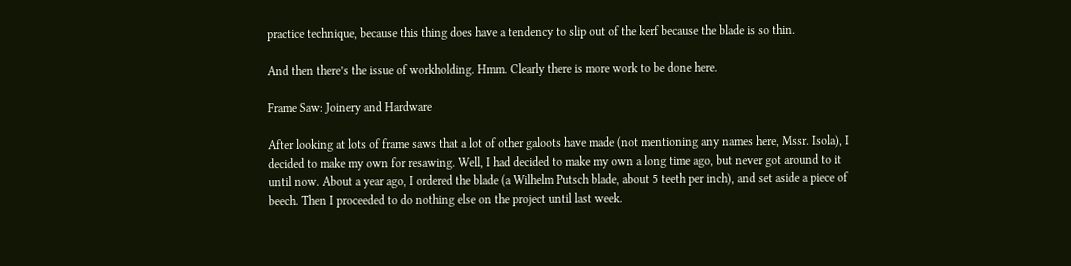practice technique, because this thing does have a tendency to slip out of the kerf because the blade is so thin.

And then there’s the issue of workholding. Hmm. Clearly there is more work to be done here.

Frame Saw: Joinery and Hardware

After looking at lots of frame saws that a lot of other galoots have made (not mentioning any names here, Mssr. Isola), I decided to make my own for resawing. Well, I had decided to make my own a long time ago, but never got around to it until now. About a year ago, I ordered the blade (a Wilhelm Putsch blade, about 5 teeth per inch), and set aside a piece of beech. Then I proceeded to do nothing else on the project until last week.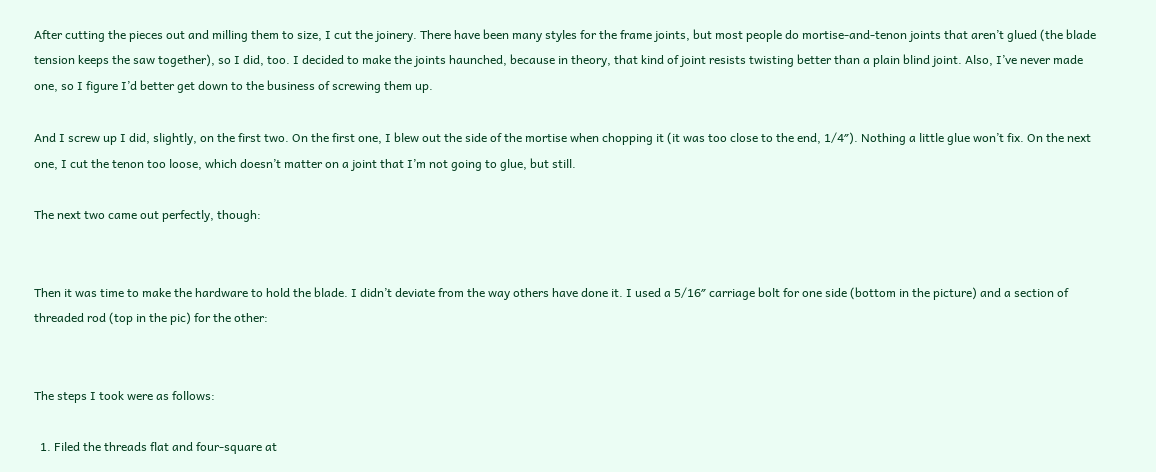After cutting the pieces out and milling them to size, I cut the joinery. There have been many styles for the frame joints, but most people do mortise-and-tenon joints that aren’t glued (the blade tension keeps the saw together), so I did, too. I decided to make the joints haunched, because in theory, that kind of joint resists twisting better than a plain blind joint. Also, I’ve never made one, so I figure I’d better get down to the business of screwing them up.

And I screw up I did, slightly, on the first two. On the first one, I blew out the side of the mortise when chopping it (it was too close to the end, 1/4″). Nothing a little glue won’t fix. On the next one, I cut the tenon too loose, which doesn’t matter on a joint that I’m not going to glue, but still.

The next two came out perfectly, though:


Then it was time to make the hardware to hold the blade. I didn’t deviate from the way others have done it. I used a 5/16″ carriage bolt for one side (bottom in the picture) and a section of threaded rod (top in the pic) for the other:


The steps I took were as follows:

  1. Filed the threads flat and four-square at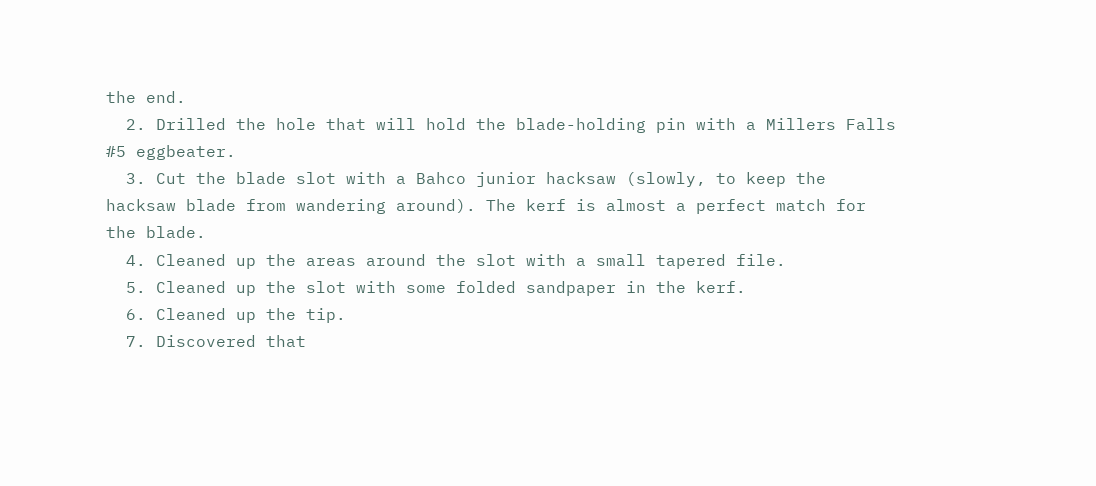the end.
  2. Drilled the hole that will hold the blade-holding pin with a Millers Falls #5 eggbeater.
  3. Cut the blade slot with a Bahco junior hacksaw (slowly, to keep the hacksaw blade from wandering around). The kerf is almost a perfect match for the blade.
  4. Cleaned up the areas around the slot with a small tapered file.
  5. Cleaned up the slot with some folded sandpaper in the kerf.
  6. Cleaned up the tip.
  7. Discovered that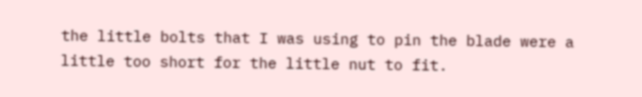the little bolts that I was using to pin the blade were a little too short for the little nut to fit.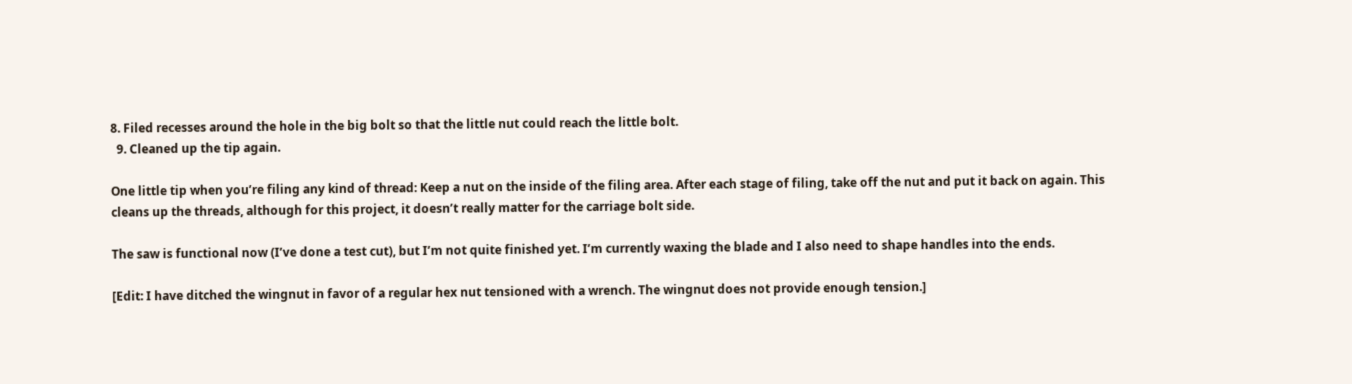8. Filed recesses around the hole in the big bolt so that the little nut could reach the little bolt.
  9. Cleaned up the tip again.

One little tip when you’re filing any kind of thread: Keep a nut on the inside of the filing area. After each stage of filing, take off the nut and put it back on again. This cleans up the threads, although for this project, it doesn’t really matter for the carriage bolt side.

The saw is functional now (I’ve done a test cut), but I’m not quite finished yet. I’m currently waxing the blade and I also need to shape handles into the ends.

[Edit: I have ditched the wingnut in favor of a regular hex nut tensioned with a wrench. The wingnut does not provide enough tension.]